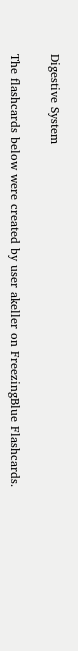Digestive System

The flashcards below were created by user akeller on FreezingBlue Flashcards.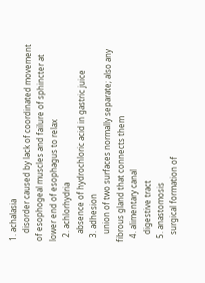1. achalasia
    disorder caused by lack of coordinated movement of esophogeal muscles and failure of sphincter at lower end of esophagus to relax
  2. achlorhydria
    absence of hydrochloric acid in gastric juice
  3. adhesion
    union of two surfaces normally separate; also any fibrous gland that connects them
  4. alimentary canal
    digestive tract
  5. anastomosis
    surgical formation of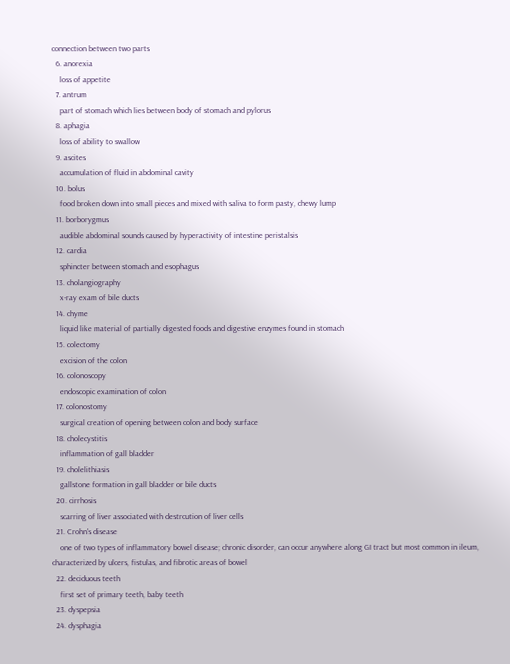connection between two parts
  6. anorexia
    loss of appetite
  7. antrum
    part of stomach which lies between body of stomach and pylorus
  8. aphagia
    loss of ability to swallow
  9. ascites
    accumulation of fluid in abdominal cavity
  10. bolus
    food broken down into small pieces and mixed with saliva to form pasty, chewy lump
  11. borborygmus
    audible abdominal sounds caused by hyperactivity of intestine peristalsis
  12. cardia
    sphincter between stomach and esophagus
  13. cholangiography
    x-ray exam of bile ducts
  14. chyme
    liquid like material of partially digested foods and digestive enzymes found in stomach
  15. colectomy
    excision of the colon
  16. colonoscopy
    endoscopic examination of colon
  17. colonostomy
    surgical creation of opening between colon and body surface
  18. cholecystitis
    inflammation of gall bladder
  19. cholelithiasis
    gallstone formation in gall bladder or bile ducts
  20. cirrhosis
    scarring of liver associated with destrcution of liver cells
  21. Crohn's disease
    one of two types of inflammatory bowel disease; chronic disorder, can occur anywhere along GI tract but most common in ileum, characterized by ulcers, fistulas, and fibrotic areas of bowel
  22. deciduous teeth
    first set of primary teeth, baby teeth
  23. dyspepsia
  24. dysphagia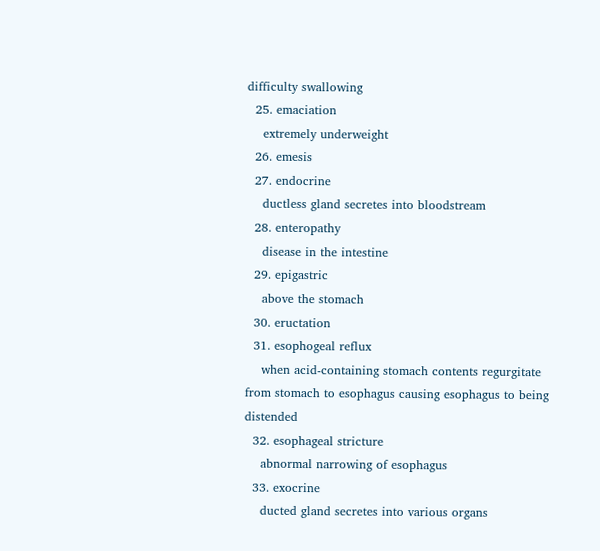difficulty swallowing
  25. emaciation
    extremely underweight
  26. emesis
  27. endocrine
    ductless gland secretes into bloodstream
  28. enteropathy
    disease in the intestine
  29. epigastric
    above the stomach
  30. eructation
  31. esophogeal reflux
    when acid-containing stomach contents regurgitate from stomach to esophagus causing esophagus to being distended
  32. esophageal stricture
    abnormal narrowing of esophagus
  33. exocrine
    ducted gland secretes into various organs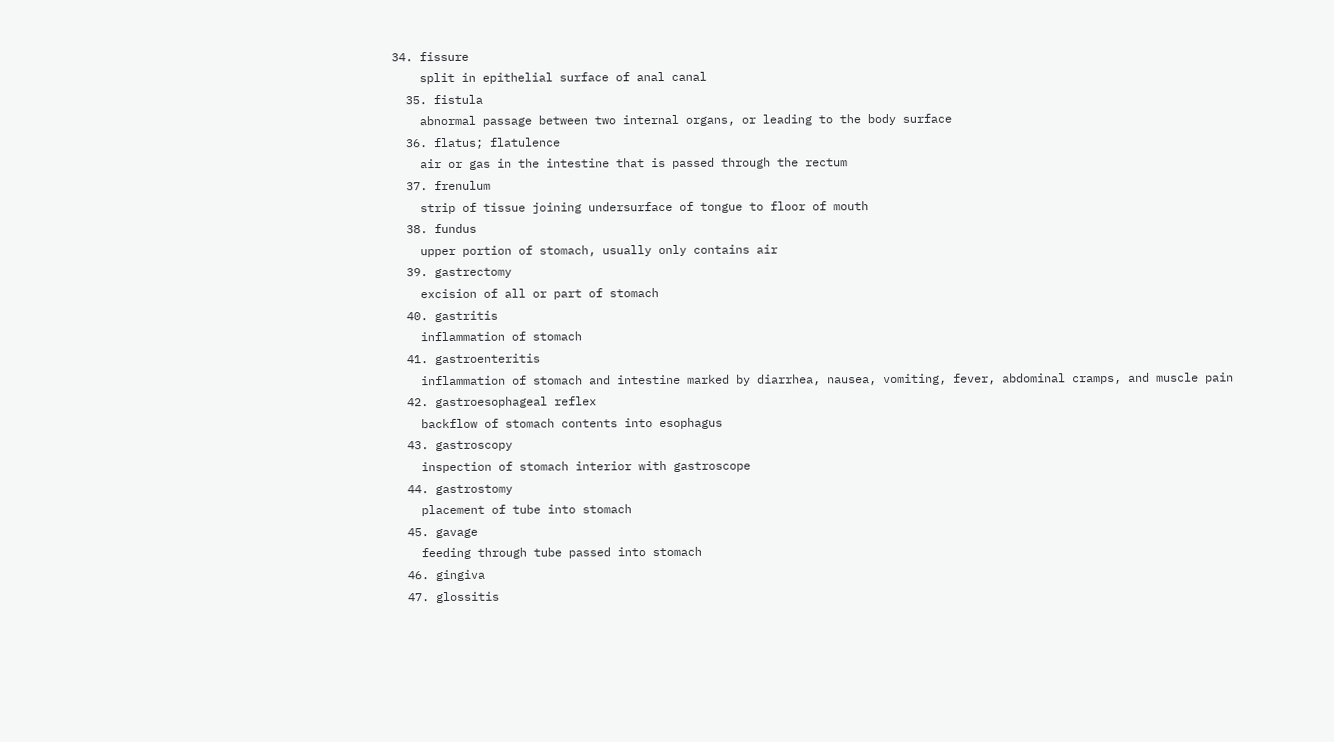34. fissure
    split in epithelial surface of anal canal
  35. fistula
    abnormal passage between two internal organs, or leading to the body surface
  36. flatus; flatulence
    air or gas in the intestine that is passed through the rectum
  37. frenulum
    strip of tissue joining undersurface of tongue to floor of mouth
  38. fundus
    upper portion of stomach, usually only contains air
  39. gastrectomy
    excision of all or part of stomach
  40. gastritis
    inflammation of stomach
  41. gastroenteritis
    inflammation of stomach and intestine marked by diarrhea, nausea, vomiting, fever, abdominal cramps, and muscle pain
  42. gastroesophageal reflex
    backflow of stomach contents into esophagus
  43. gastroscopy
    inspection of stomach interior with gastroscope
  44. gastrostomy
    placement of tube into stomach
  45. gavage
    feeding through tube passed into stomach
  46. gingiva
  47. glossitis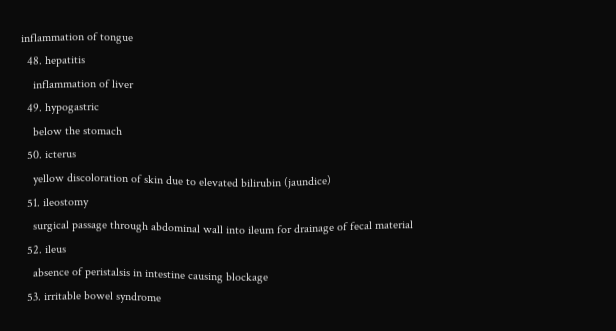inflammation of tongue
  48. hepatitis
    inflammation of liver
  49. hypogastric
    below the stomach
  50. icterus
    yellow discoloration of skin due to elevated bilirubin (jaundice)
  51. ileostomy
    surgical passage through abdominal wall into ileum for drainage of fecal material
  52. ileus
    absence of peristalsis in intestine causing blockage
  53. irritable bowel syndrome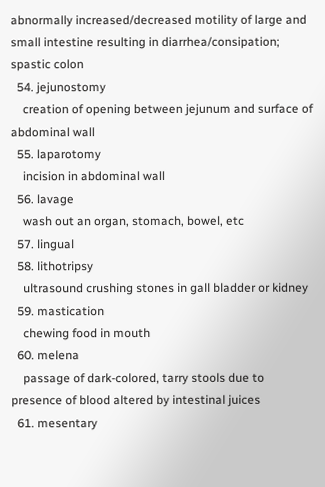abnormally increased/decreased motility of large and small intestine resulting in diarrhea/consipation; spastic colon
  54. jejunostomy
    creation of opening between jejunum and surface of abdominal wall
  55. laparotomy
    incision in abdominal wall
  56. lavage
    wash out an organ, stomach, bowel, etc
  57. lingual
  58. lithotripsy
    ultrasound crushing stones in gall bladder or kidney
  59. mastication
    chewing food in mouth
  60. melena
    passage of dark-colored, tarry stools due to presence of blood altered by intestinal juices
  61. mesentary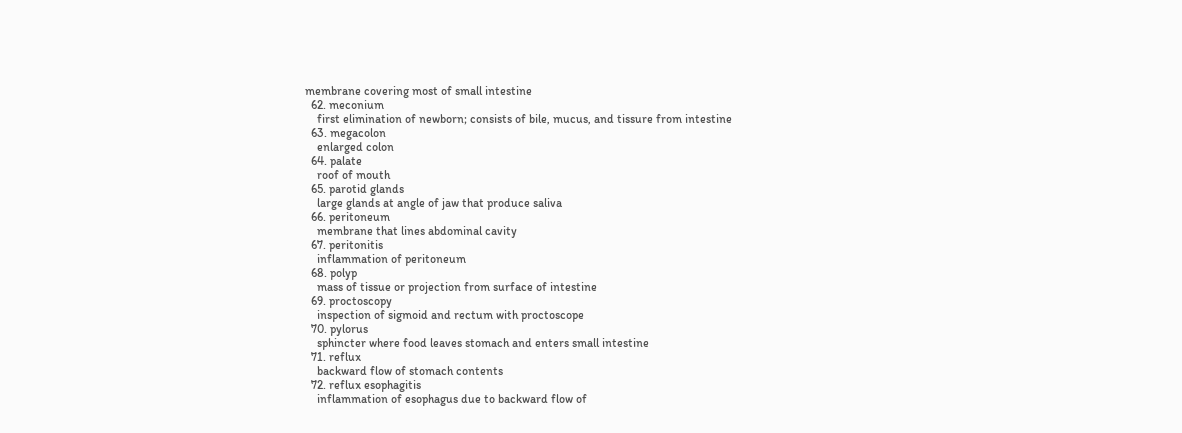membrane covering most of small intestine
  62. meconium
    first elimination of newborn; consists of bile, mucus, and tissure from intestine
  63. megacolon
    enlarged colon
  64. palate
    roof of mouth
  65. parotid glands
    large glands at angle of jaw that produce saliva
  66. peritoneum
    membrane that lines abdominal cavity
  67. peritonitis
    inflammation of peritoneum
  68. polyp
    mass of tissue or projection from surface of intestine
  69. proctoscopy
    inspection of sigmoid and rectum with proctoscope
  70. pylorus
    sphincter where food leaves stomach and enters small intestine
  71. reflux
    backward flow of stomach contents
  72. reflux esophagitis
    inflammation of esophagus due to backward flow of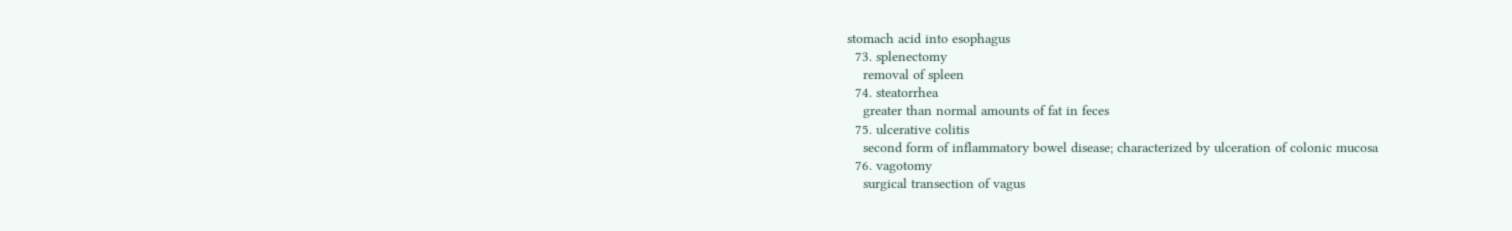stomach acid into esophagus
  73. splenectomy
    removal of spleen
  74. steatorrhea
    greater than normal amounts of fat in feces
  75. ulcerative colitis
    second form of inflammatory bowel disease; characterized by ulceration of colonic mucosa
  76. vagotomy
    surgical transection of vagus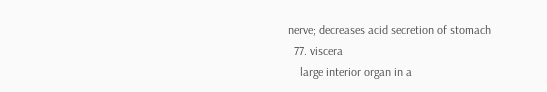nerve; decreases acid secretion of stomach
  77. viscera
    large interior organ in a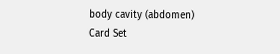body cavity (abdomen)
Card Set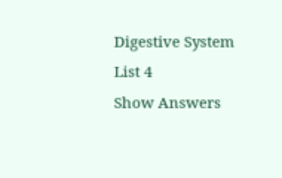Digestive System
List 4
Show Answers